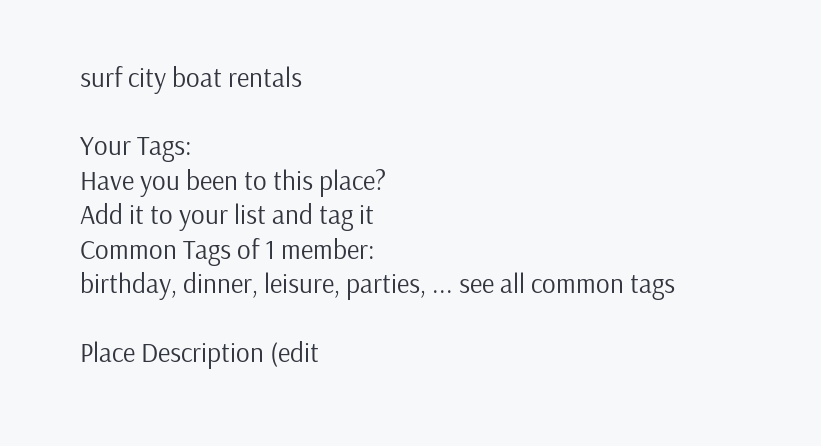surf city boat rentals

Your Tags:
Have you been to this place?
Add it to your list and tag it
Common Tags of 1 member:
birthday, dinner, leisure, parties, ... see all common tags

Place Description (edit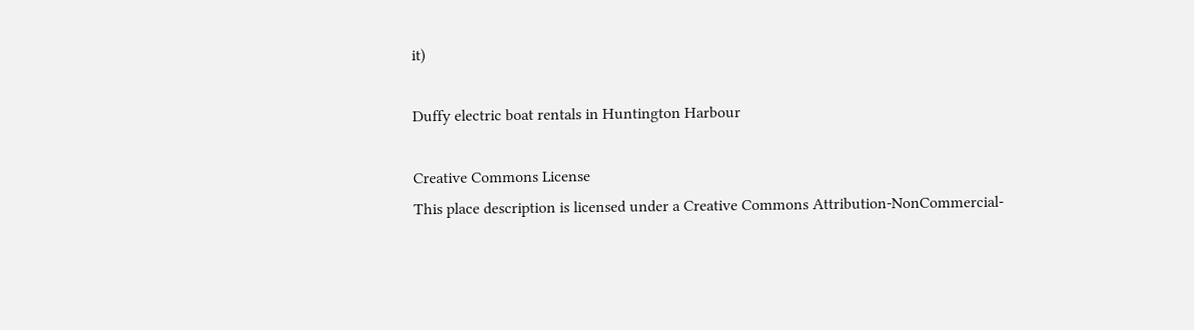it)

Duffy electric boat rentals in Huntington Harbour

Creative Commons License
This place description is licensed under a Creative Commons Attribution-NonCommercial-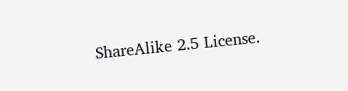ShareAlike 2.5 License.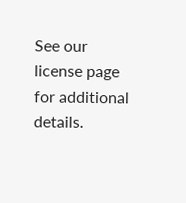See our license page for additional details.